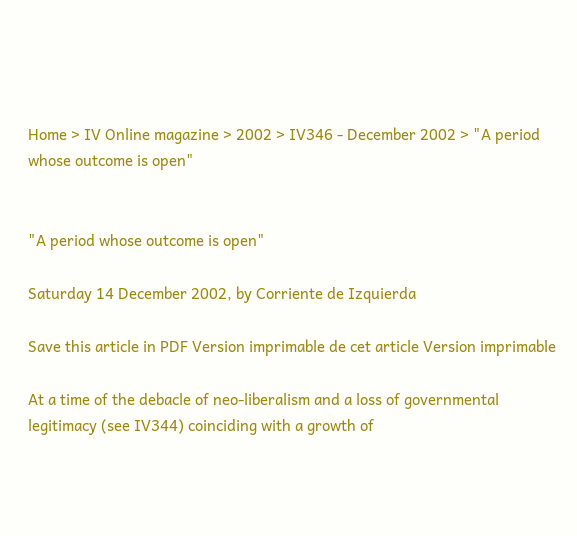Home > IV Online magazine > 2002 > IV346 - December 2002 > "A period whose outcome is open"


"A period whose outcome is open"

Saturday 14 December 2002, by Corriente de Izquierda

Save this article in PDF Version imprimable de cet article Version imprimable

At a time of the debacle of neo-liberalism and a loss of governmental legitimacy (see IV344) coinciding with a growth of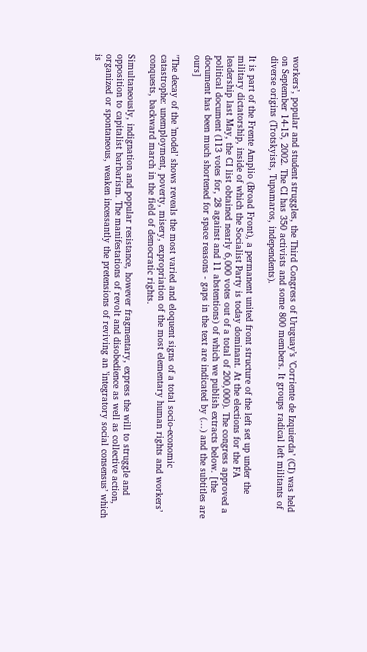workers’, popular and student struggles, the Third Congress of Uruguay’s ’Corriente de Izquierda’ (CI) was held on September 14-15, 2002. The CI has 350 activists and some 800 members. It groups radical left militants of diverse origins (Trotskyists, Tupamaros, independents).

It is part of the Frente Amplio (Broad Front), a permanent united front structure of the left set up under the military dictatorship, inside of which the Socialist Party is today dominant. At the elections for the FA leadership last May, the CI list obtained nearly 6,000 votes out of a total of 200,000). The congress approved a political document (113 votes for, 28 against and 11 abstentions) of which we publish extracts below. [the document has been much shortened for space reasons - gaps in the text are indicated by (...) and the subtitles are ours]

"The decay of the ’model’ shows reveals the most varied and eloquent signs of a total socio-economic catastrophe: unemployment, poverty, misery, expropriation of the most elementary human rights and workers’ conquests, backward march in the field of democratic rights.

Simultaneously, indignation and popular resistance, however fragmentary, express the will to struggle and opposition to capitalist barbarism. The manifestations of revolt and disobedience as well as collective action, organized or spontaneous, weaken incessantly the pretensions of reviving an ’integratory social consensus’ which is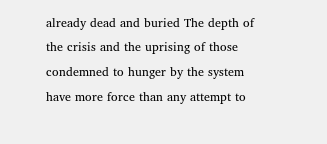already dead and buried The depth of the crisis and the uprising of those condemned to hunger by the system have more force than any attempt to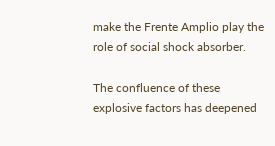make the Frente Amplio play the role of social shock absorber.

The confluence of these explosive factors has deepened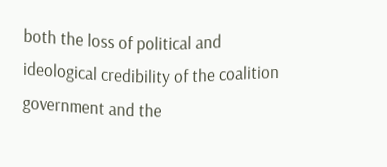both the loss of political and ideological credibility of the coalition government and the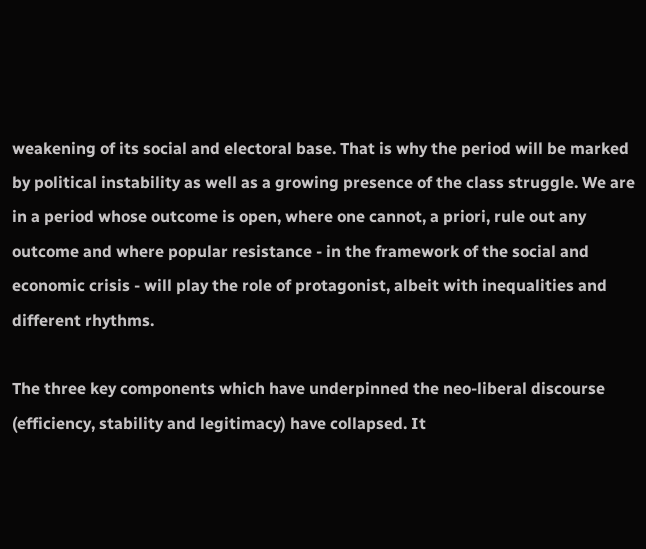weakening of its social and electoral base. That is why the period will be marked by political instability as well as a growing presence of the class struggle. We are in a period whose outcome is open, where one cannot, a priori, rule out any outcome and where popular resistance - in the framework of the social and economic crisis - will play the role of protagonist, albeit with inequalities and different rhythms.

The three key components which have underpinned the neo-liberal discourse (efficiency, stability and legitimacy) have collapsed. It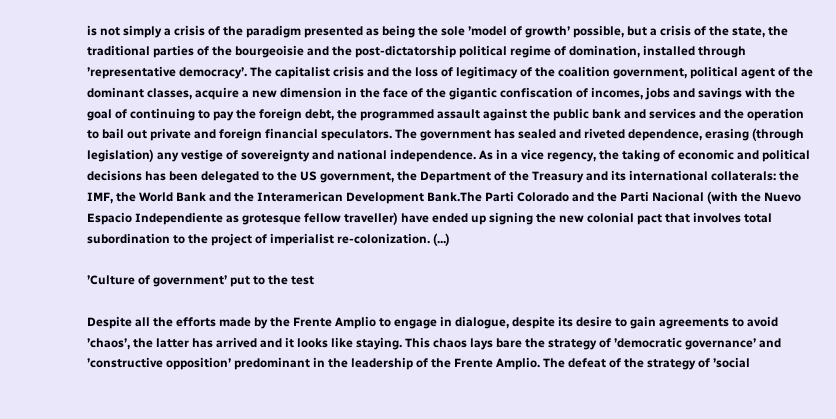is not simply a crisis of the paradigm presented as being the sole ’model of growth’ possible, but a crisis of the state, the traditional parties of the bourgeoisie and the post-dictatorship political regime of domination, installed through ’representative democracy’. The capitalist crisis and the loss of legitimacy of the coalition government, political agent of the dominant classes, acquire a new dimension in the face of the gigantic confiscation of incomes, jobs and savings with the goal of continuing to pay the foreign debt, the programmed assault against the public bank and services and the operation to bail out private and foreign financial speculators. The government has sealed and riveted dependence, erasing (through legislation) any vestige of sovereignty and national independence. As in a vice regency, the taking of economic and political decisions has been delegated to the US government, the Department of the Treasury and its international collaterals: the IMF, the World Bank and the Interamerican Development Bank.The Parti Colorado and the Parti Nacional (with the Nuevo Espacio Independiente as grotesque fellow traveller) have ended up signing the new colonial pact that involves total subordination to the project of imperialist re-colonization. (...)

’Culture of government’ put to the test

Despite all the efforts made by the Frente Amplio to engage in dialogue, despite its desire to gain agreements to avoid ’chaos’, the latter has arrived and it looks like staying. This chaos lays bare the strategy of ’democratic governance’ and ’constructive opposition’ predominant in the leadership of the Frente Amplio. The defeat of the strategy of ’social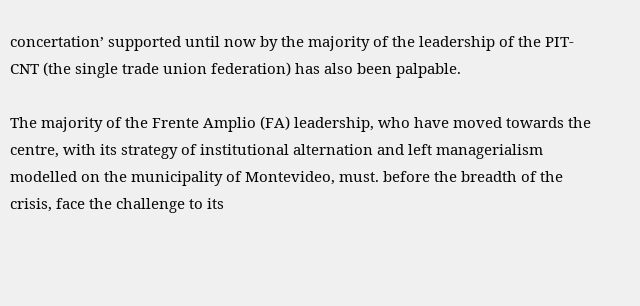concertation’ supported until now by the majority of the leadership of the PIT-CNT (the single trade union federation) has also been palpable.

The majority of the Frente Amplio (FA) leadership, who have moved towards the centre, with its strategy of institutional alternation and left managerialism modelled on the municipality of Montevideo, must. before the breadth of the crisis, face the challenge to its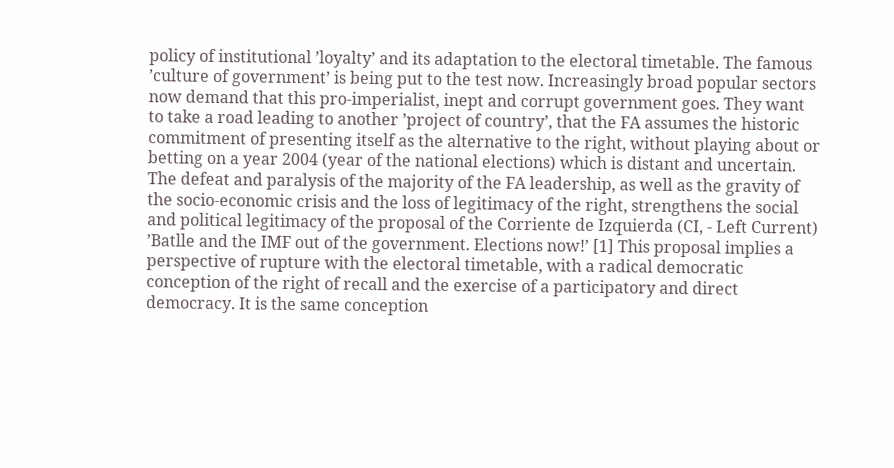policy of institutional ’loyalty’ and its adaptation to the electoral timetable. The famous ’culture of government’ is being put to the test now. Increasingly broad popular sectors now demand that this pro-imperialist, inept and corrupt government goes. They want to take a road leading to another ’project of country’, that the FA assumes the historic commitment of presenting itself as the alternative to the right, without playing about or betting on a year 2004 (year of the national elections) which is distant and uncertain. The defeat and paralysis of the majority of the FA leadership, as well as the gravity of the socio-economic crisis and the loss of legitimacy of the right, strengthens the social and political legitimacy of the proposal of the Corriente de Izquierda (CI, - Left Current) ’Batlle and the IMF out of the government. Elections now!’ [1] This proposal implies a perspective of rupture with the electoral timetable, with a radical democratic conception of the right of recall and the exercise of a participatory and direct democracy. It is the same conception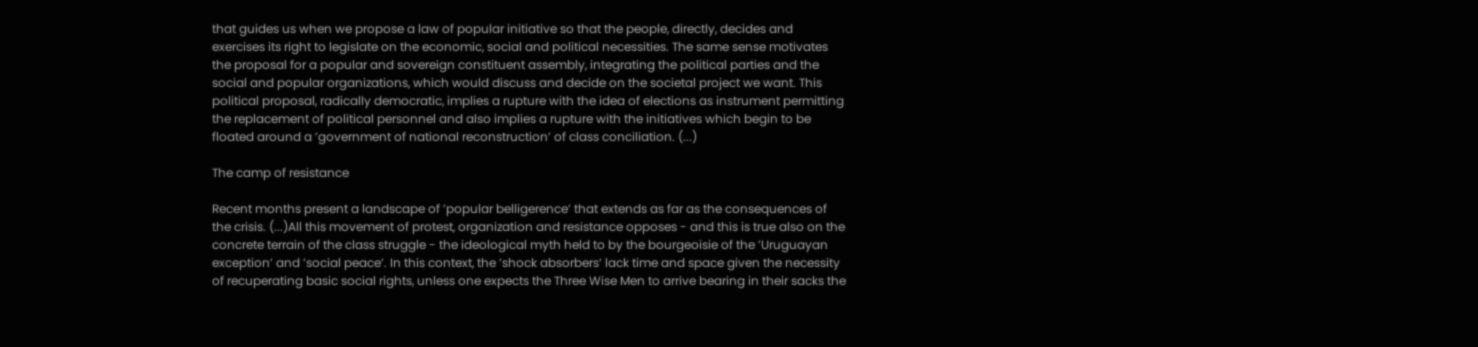that guides us when we propose a law of popular initiative so that the people, directly, decides and exercises its right to legislate on the economic, social and political necessities. The same sense motivates the proposal for a popular and sovereign constituent assembly, integrating the political parties and the social and popular organizations, which would discuss and decide on the societal project we want. This political proposal, radically democratic, implies a rupture with the idea of elections as instrument permitting the replacement of political personnel and also implies a rupture with the initiatives which begin to be floated around a ’government of national reconstruction’ of class conciliation. (...)

The camp of resistance

Recent months present a landscape of ’popular belligerence’ that extends as far as the consequences of the crisis. (...)All this movement of protest, organization and resistance opposes - and this is true also on the concrete terrain of the class struggle - the ideological myth held to by the bourgeoisie of the ’Uruguayan exception’ and ’social peace’. In this context, the ’shock absorbers’ lack time and space given the necessity of recuperating basic social rights, unless one expects the Three Wise Men to arrive bearing in their sacks the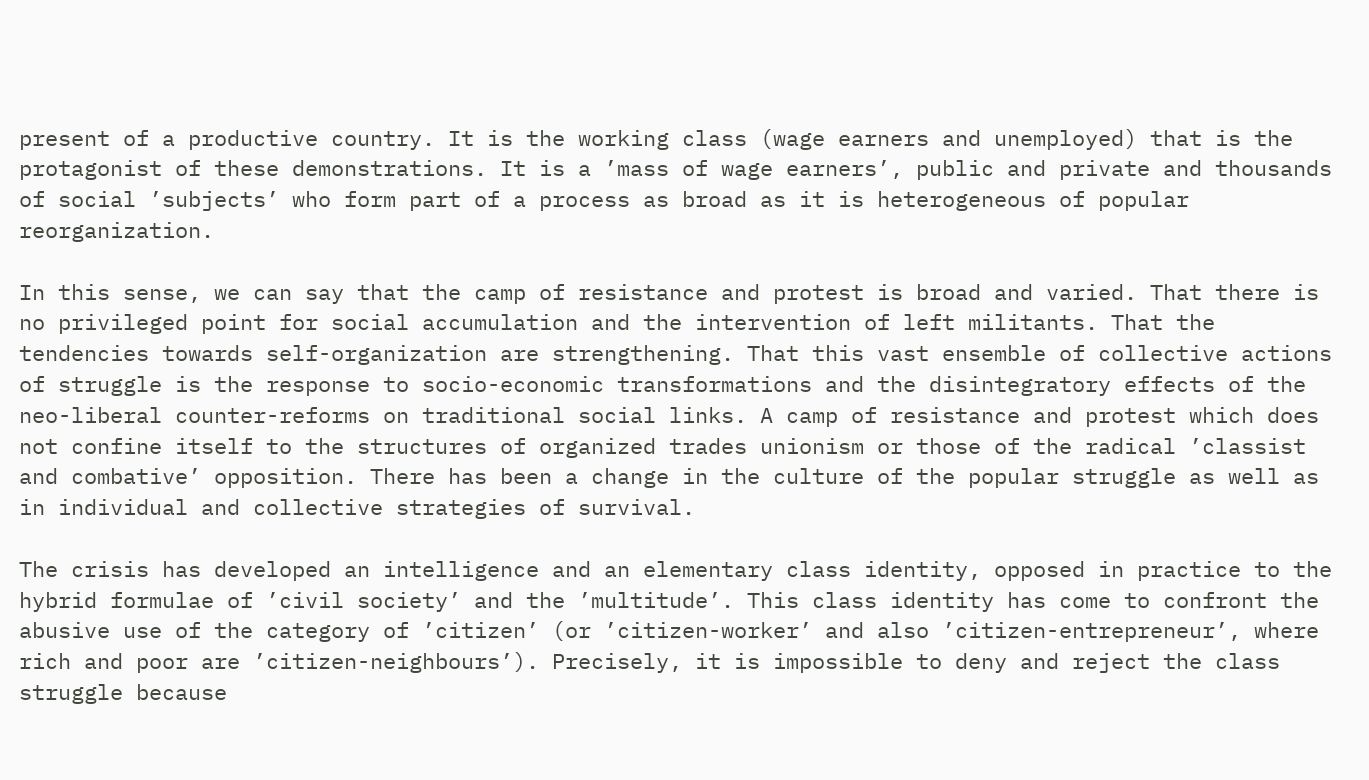present of a productive country. It is the working class (wage earners and unemployed) that is the protagonist of these demonstrations. It is a ’mass of wage earners’, public and private and thousands of social ’subjects’ who form part of a process as broad as it is heterogeneous of popular reorganization.

In this sense, we can say that the camp of resistance and protest is broad and varied. That there is no privileged point for social accumulation and the intervention of left militants. That the tendencies towards self-organization are strengthening. That this vast ensemble of collective actions of struggle is the response to socio-economic transformations and the disintegratory effects of the neo-liberal counter-reforms on traditional social links. A camp of resistance and protest which does not confine itself to the structures of organized trades unionism or those of the radical ’classist and combative’ opposition. There has been a change in the culture of the popular struggle as well as in individual and collective strategies of survival.

The crisis has developed an intelligence and an elementary class identity, opposed in practice to the hybrid formulae of ’civil society’ and the ’multitude’. This class identity has come to confront the abusive use of the category of ’citizen’ (or ’citizen-worker’ and also ’citizen-entrepreneur’, where rich and poor are ’citizen-neighbours’). Precisely, it is impossible to deny and reject the class struggle because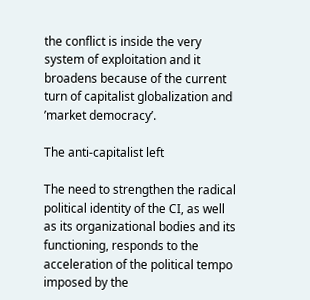the conflict is inside the very system of exploitation and it broadens because of the current turn of capitalist globalization and ’market democracy’.

The anti-capitalist left

The need to strengthen the radical political identity of the CI, as well as its organizational bodies and its functioning, responds to the acceleration of the political tempo imposed by the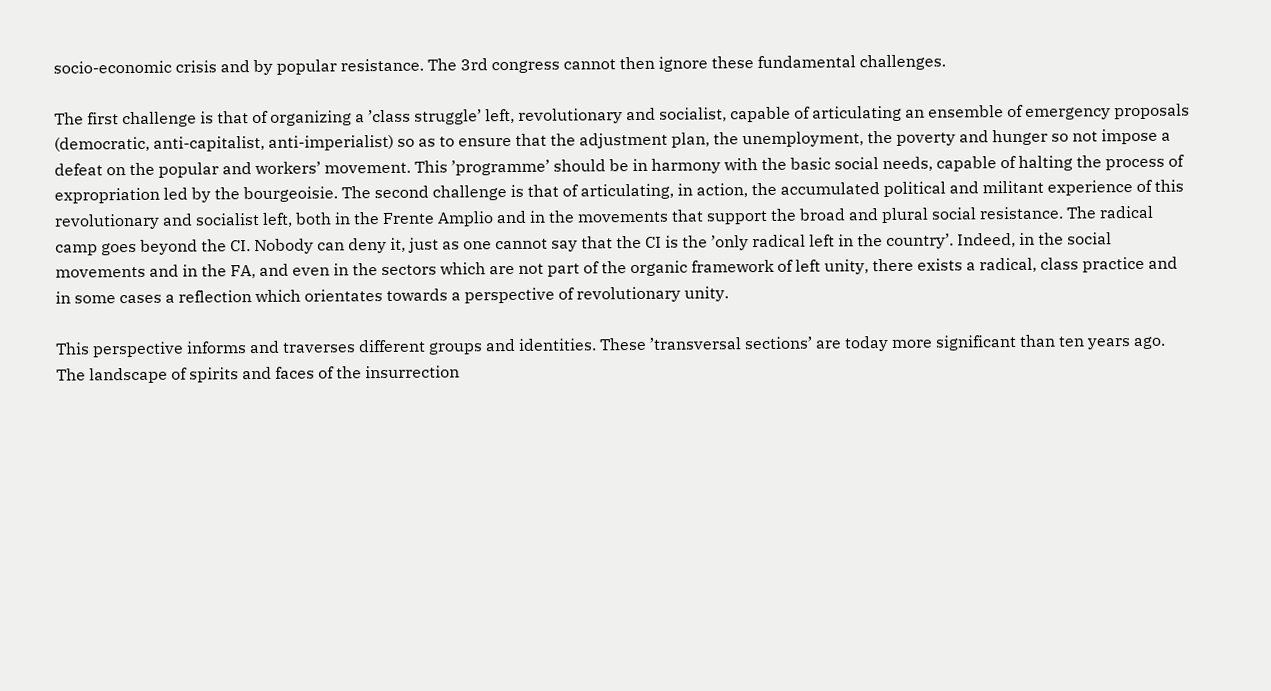socio-economic crisis and by popular resistance. The 3rd congress cannot then ignore these fundamental challenges.

The first challenge is that of organizing a ’class struggle’ left, revolutionary and socialist, capable of articulating an ensemble of emergency proposals (democratic, anti-capitalist, anti-imperialist) so as to ensure that the adjustment plan, the unemployment, the poverty and hunger so not impose a defeat on the popular and workers’ movement. This ’programme’ should be in harmony with the basic social needs, capable of halting the process of expropriation led by the bourgeoisie. The second challenge is that of articulating, in action, the accumulated political and militant experience of this revolutionary and socialist left, both in the Frente Amplio and in the movements that support the broad and plural social resistance. The radical camp goes beyond the CI. Nobody can deny it, just as one cannot say that the CI is the ’only radical left in the country’. Indeed, in the social movements and in the FA, and even in the sectors which are not part of the organic framework of left unity, there exists a radical, class practice and in some cases a reflection which orientates towards a perspective of revolutionary unity.

This perspective informs and traverses different groups and identities. These ’transversal sections’ are today more significant than ten years ago. The landscape of spirits and faces of the insurrection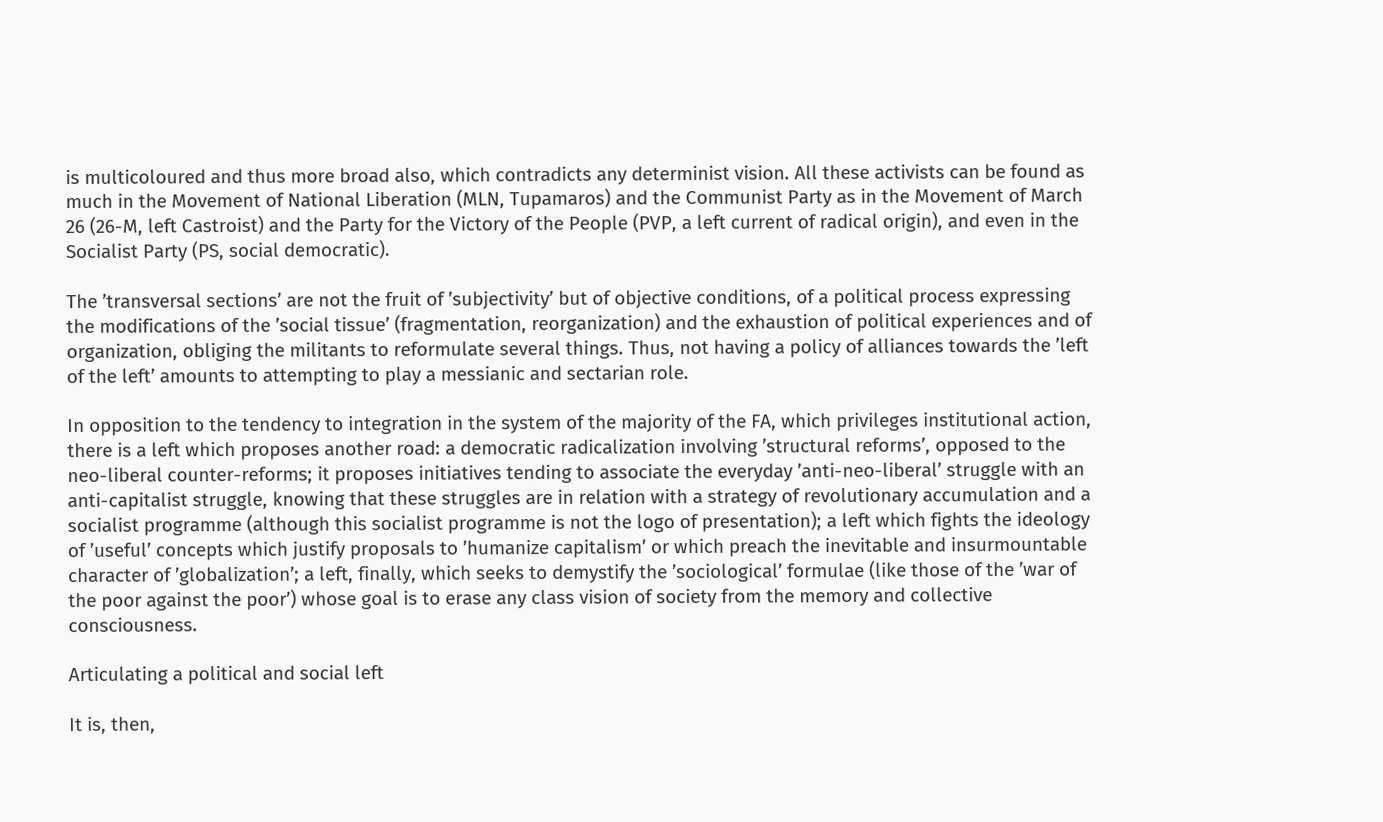is multicoloured and thus more broad also, which contradicts any determinist vision. All these activists can be found as much in the Movement of National Liberation (MLN, Tupamaros) and the Communist Party as in the Movement of March 26 (26-M, left Castroist) and the Party for the Victory of the People (PVP, a left current of radical origin), and even in the Socialist Party (PS, social democratic).

The ’transversal sections’ are not the fruit of ’subjectivity’ but of objective conditions, of a political process expressing the modifications of the ’social tissue’ (fragmentation, reorganization) and the exhaustion of political experiences and of organization, obliging the militants to reformulate several things. Thus, not having a policy of alliances towards the ’left of the left’ amounts to attempting to play a messianic and sectarian role.

In opposition to the tendency to integration in the system of the majority of the FA, which privileges institutional action, there is a left which proposes another road: a democratic radicalization involving ’structural reforms’, opposed to the neo-liberal counter-reforms; it proposes initiatives tending to associate the everyday ’anti-neo-liberal’ struggle with an anti-capitalist struggle, knowing that these struggles are in relation with a strategy of revolutionary accumulation and a socialist programme (although this socialist programme is not the logo of presentation); a left which fights the ideology of ’useful’ concepts which justify proposals to ’humanize capitalism’ or which preach the inevitable and insurmountable character of ’globalization’; a left, finally, which seeks to demystify the ’sociological’ formulae (like those of the ’war of the poor against the poor’) whose goal is to erase any class vision of society from the memory and collective consciousness.

Articulating a political and social left

It is, then,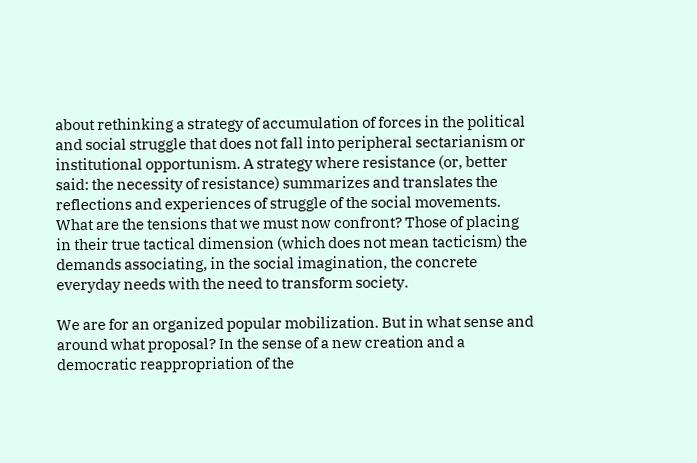about rethinking a strategy of accumulation of forces in the political and social struggle that does not fall into peripheral sectarianism or institutional opportunism. A strategy where resistance (or, better said: the necessity of resistance) summarizes and translates the reflections and experiences of struggle of the social movements. What are the tensions that we must now confront? Those of placing in their true tactical dimension (which does not mean tacticism) the demands associating, in the social imagination, the concrete everyday needs with the need to transform society.

We are for an organized popular mobilization. But in what sense and around what proposal? In the sense of a new creation and a democratic reappropriation of the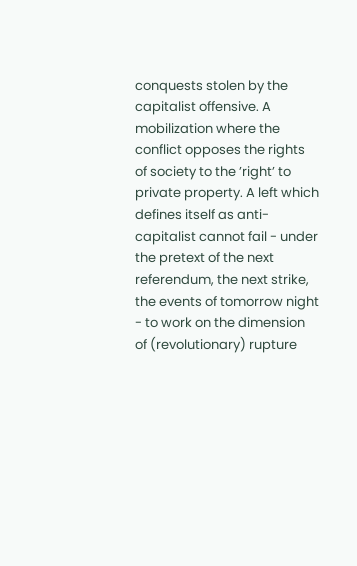conquests stolen by the capitalist offensive. A mobilization where the conflict opposes the rights of society to the ’right’ to private property. A left which defines itself as anti-capitalist cannot fail - under the pretext of the next referendum, the next strike, the events of tomorrow night - to work on the dimension of (revolutionary) rupture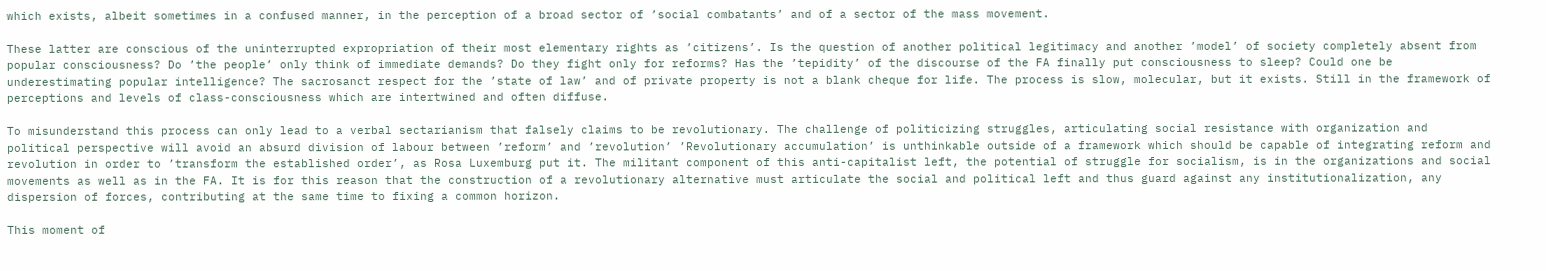which exists, albeit sometimes in a confused manner, in the perception of a broad sector of ’social combatants’ and of a sector of the mass movement.

These latter are conscious of the uninterrupted expropriation of their most elementary rights as ’citizens’. Is the question of another political legitimacy and another ’model’ of society completely absent from popular consciousness? Do ’the people’ only think of immediate demands? Do they fight only for reforms? Has the ’tepidity’ of the discourse of the FA finally put consciousness to sleep? Could one be underestimating popular intelligence? The sacrosanct respect for the ’state of law’ and of private property is not a blank cheque for life. The process is slow, molecular, but it exists. Still in the framework of perceptions and levels of class-consciousness which are intertwined and often diffuse.

To misunderstand this process can only lead to a verbal sectarianism that falsely claims to be revolutionary. The challenge of politicizing struggles, articulating social resistance with organization and political perspective will avoid an absurd division of labour between ’reform’ and ’revolution’ ’Revolutionary accumulation’ is unthinkable outside of a framework which should be capable of integrating reform and revolution in order to ’transform the established order’, as Rosa Luxemburg put it. The militant component of this anti-capitalist left, the potential of struggle for socialism, is in the organizations and social movements as well as in the FA. It is for this reason that the construction of a revolutionary alternative must articulate the social and political left and thus guard against any institutionalization, any dispersion of forces, contributing at the same time to fixing a common horizon.

This moment of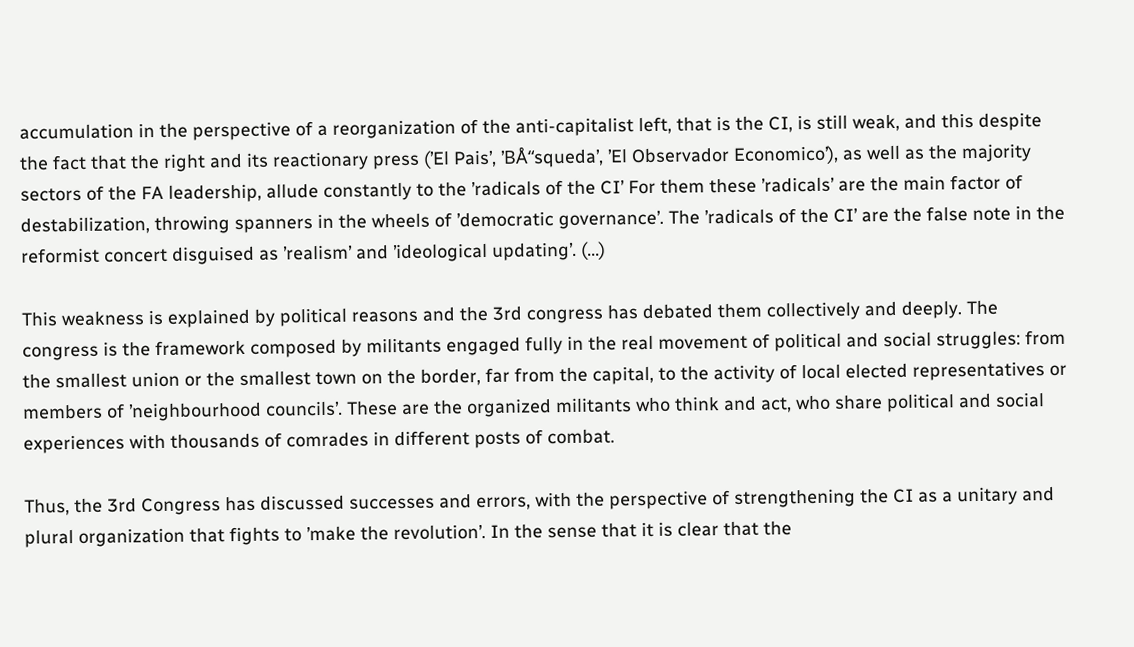accumulation in the perspective of a reorganization of the anti-capitalist left, that is the CI, is still weak, and this despite the fact that the right and its reactionary press (’El Pais’, ’BÅ“squeda’, ’El Observador Economico’), as well as the majority sectors of the FA leadership, allude constantly to the ’radicals of the CI’ For them these ’radicals’ are the main factor of destabilization, throwing spanners in the wheels of ’democratic governance’. The ’radicals of the CI’ are the false note in the reformist concert disguised as ’realism’ and ’ideological updating’. (...)

This weakness is explained by political reasons and the 3rd congress has debated them collectively and deeply. The congress is the framework composed by militants engaged fully in the real movement of political and social struggles: from the smallest union or the smallest town on the border, far from the capital, to the activity of local elected representatives or members of ’neighbourhood councils’. These are the organized militants who think and act, who share political and social experiences with thousands of comrades in different posts of combat.

Thus, the 3rd Congress has discussed successes and errors, with the perspective of strengthening the CI as a unitary and plural organization that fights to ’make the revolution’. In the sense that it is clear that the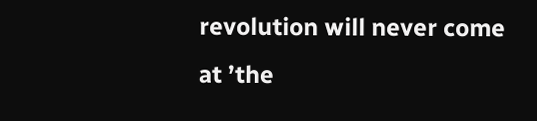revolution will never come at ’the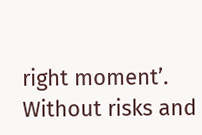right moment’. Without risks and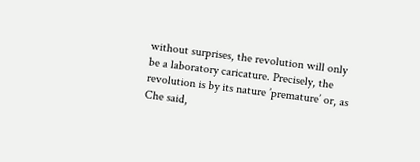without surprises, the revolution will only be a laboratory caricature. Precisely, the revolution is by its nature ’premature’ or, as Che said,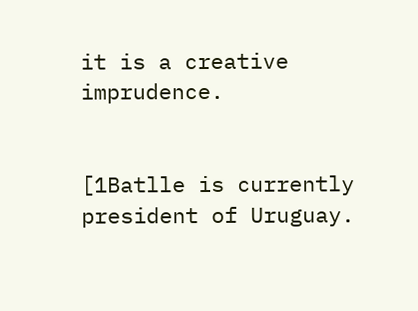it is a creative imprudence.


[1Batlle is currently president of Uruguay.